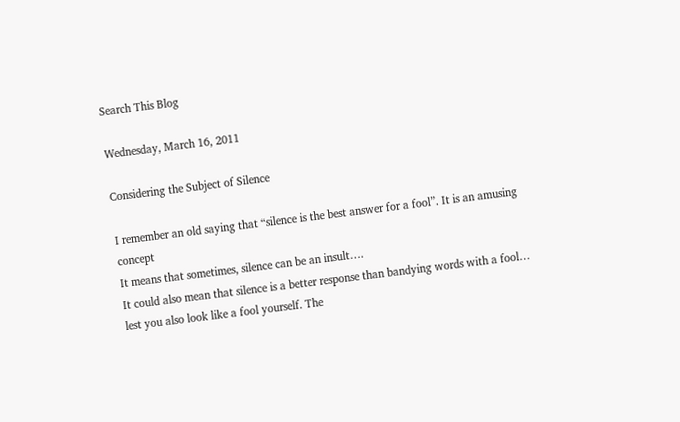Search This Blog

Wednesday, March 16, 2011

Considering the Subject of Silence

I remember an old saying that “silence is the best answer for a fool”. It is an amusing concept
It means that sometimes, silence can be an insult….
It could also mean that silence is a better response than bandying words with a fool… lest you also look like a fool yourself. The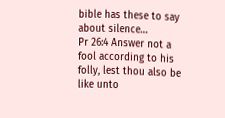bible has these to say about silence…
Pr 26:4 Answer not a fool according to his folly, lest thou also be like unto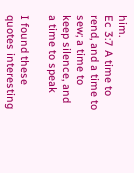him.
Ec 3:7 A time to rend, and a time to sew; a time to keep silence, and a time to speak

I found these quotes interesting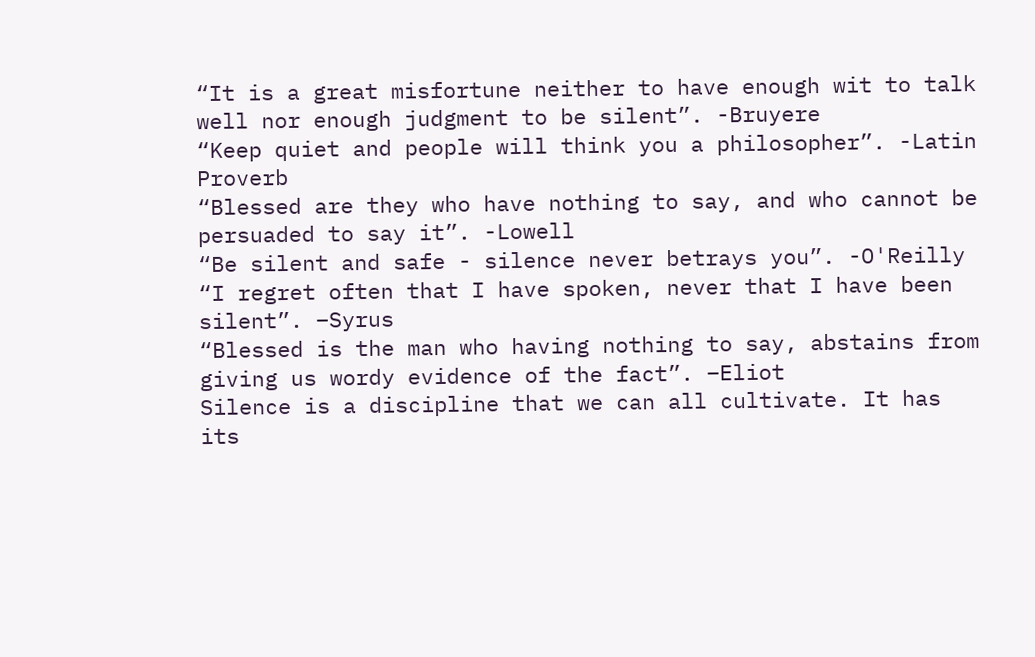“It is a great misfortune neither to have enough wit to talk well nor enough judgment to be silent”. -Bruyere
“Keep quiet and people will think you a philosopher”. -Latin Proverb
“Blessed are they who have nothing to say, and who cannot be persuaded to say it”. -Lowell
“Be silent and safe - silence never betrays you”. -O'Reilly
“I regret often that I have spoken, never that I have been silent”. –Syrus
“Blessed is the man who having nothing to say, abstains from giving us wordy evidence of the fact”. –Eliot
Silence is a discipline that we can all cultivate. It has its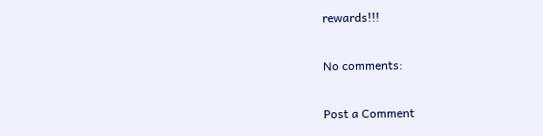rewards!!!

No comments:

Post a Comment